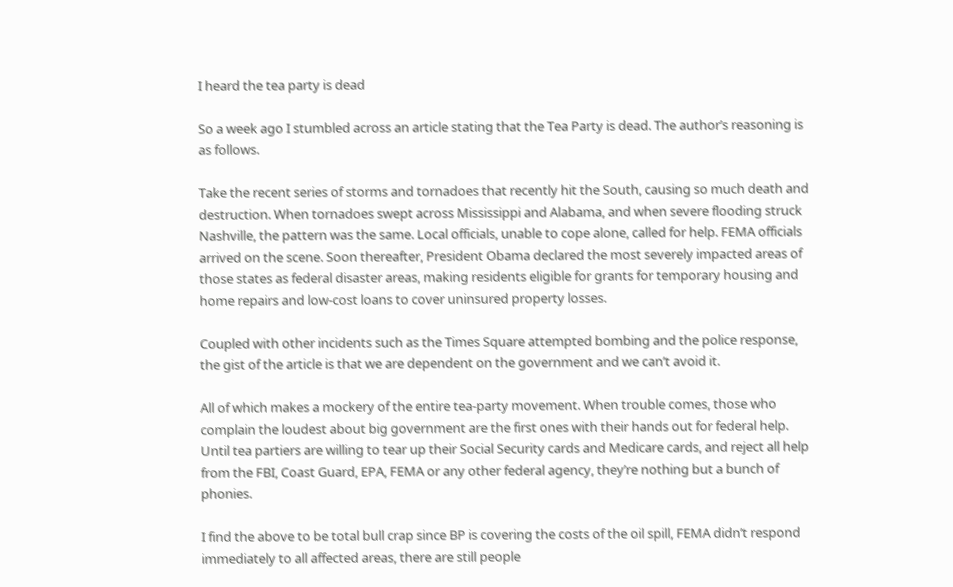I heard the tea party is dead

So a week ago I stumbled across an article stating that the Tea Party is dead. The author’s reasoning is as follows.

Take the recent series of storms and tornadoes that recently hit the South, causing so much death and destruction. When tornadoes swept across Mississippi and Alabama, and when severe flooding struck Nashville, the pattern was the same. Local officials, unable to cope alone, called for help. FEMA officials arrived on the scene. Soon thereafter, President Obama declared the most severely impacted areas of those states as federal disaster areas, making residents eligible for grants for temporary housing and home repairs and low-cost loans to cover uninsured property losses.

Coupled with other incidents such as the Times Square attempted bombing and the police response, the gist of the article is that we are dependent on the government and we can’t avoid it.

All of which makes a mockery of the entire tea-party movement. When trouble comes, those who complain the loudest about big government are the first ones with their hands out for federal help. Until tea partiers are willing to tear up their Social Security cards and Medicare cards, and reject all help from the FBI, Coast Guard, EPA, FEMA or any other federal agency, they’re nothing but a bunch of phonies.

I find the above to be total bull crap since BP is covering the costs of the oil spill, FEMA didn’t respond immediately to all affected areas, there are still people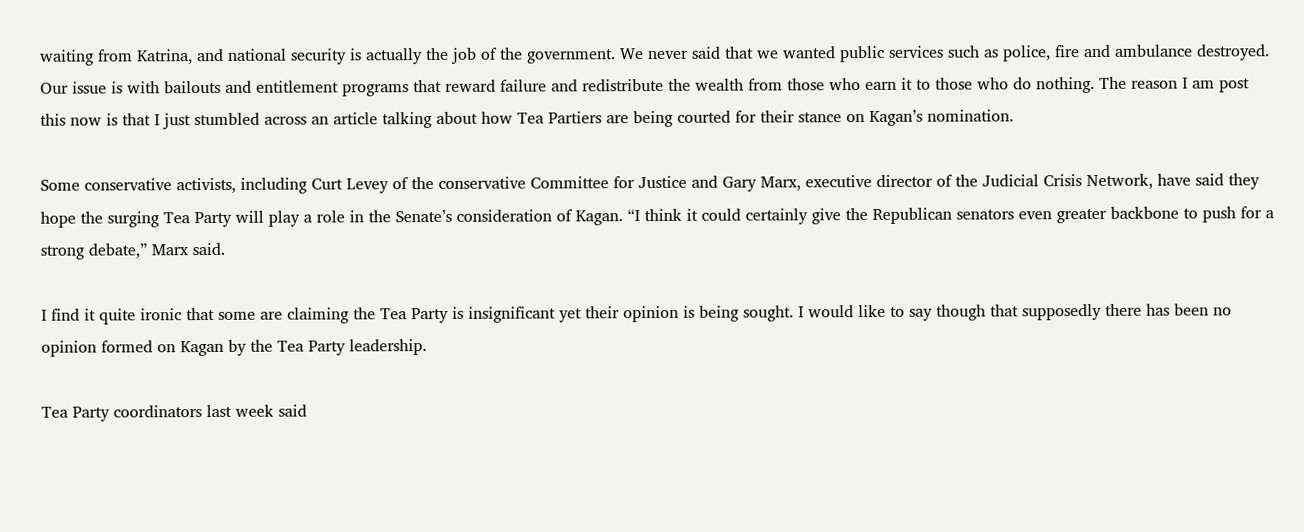waiting from Katrina, and national security is actually the job of the government. We never said that we wanted public services such as police, fire and ambulance destroyed. Our issue is with bailouts and entitlement programs that reward failure and redistribute the wealth from those who earn it to those who do nothing. The reason I am post this now is that I just stumbled across an article talking about how Tea Partiers are being courted for their stance on Kagan’s nomination.

Some conservative activists, including Curt Levey of the conservative Committee for Justice and Gary Marx, executive director of the Judicial Crisis Network, have said they hope the surging Tea Party will play a role in the Senate’s consideration of Kagan. “I think it could certainly give the Republican senators even greater backbone to push for a strong debate,” Marx said.

I find it quite ironic that some are claiming the Tea Party is insignificant yet their opinion is being sought. I would like to say though that supposedly there has been no opinion formed on Kagan by the Tea Party leadership.

Tea Party coordinators last week said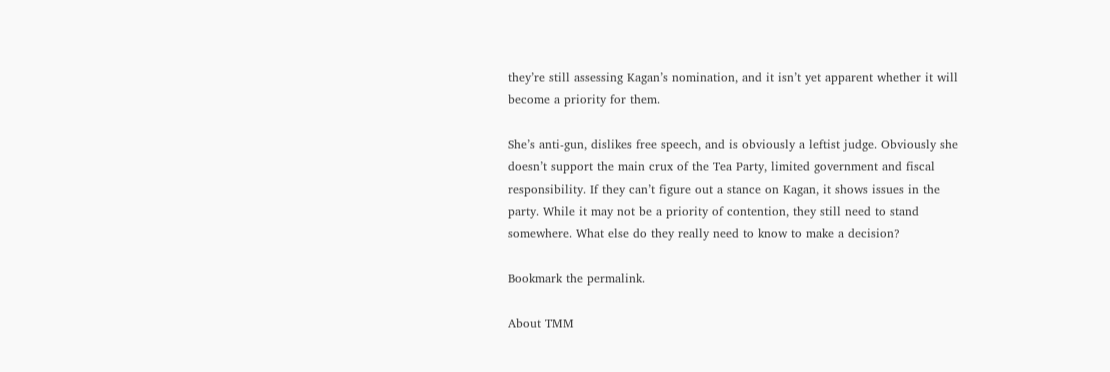they’re still assessing Kagan’s nomination, and it isn’t yet apparent whether it will become a priority for them.

She’s anti-gun, dislikes free speech, and is obviously a leftist judge. Obviously she doesn’t support the main crux of the Tea Party, limited government and fiscal responsibility. If they can’t figure out a stance on Kagan, it shows issues in the party. While it may not be a priority of contention, they still need to stand somewhere. What else do they really need to know to make a decision?

Bookmark the permalink.

About TMM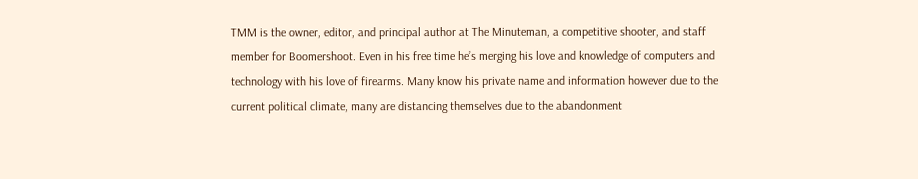TMM is the owner, editor, and principal author at The Minuteman, a competitive shooter, and staff member for Boomershoot. Even in his free time he’s merging his love and knowledge of computers and technology with his love of firearms. Many know his private name and information however due to the current political climate, many are distancing themselves due to the abandonment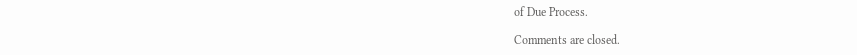of Due Process.

Comments are closed.